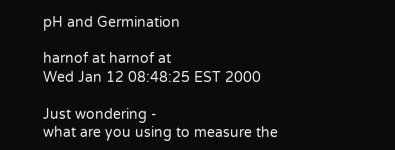pH and Germination

harnof at harnof at
Wed Jan 12 08:48:25 EST 2000

Just wondering -
what are you using to measure the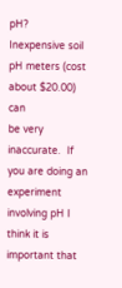pH?
Inexpensive soil pH meters (cost about $20.00) can
be very inaccurate.  If you are doing an experiment
involving pH I think it is important that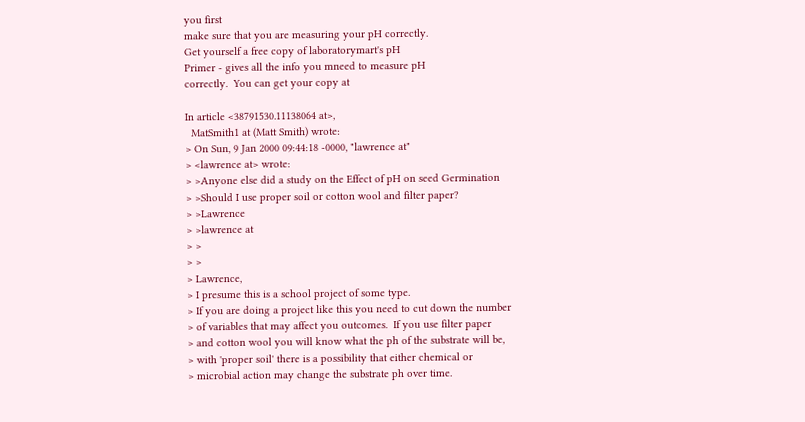you first
make sure that you are measuring your pH correctly.
Get yourself a free copy of laboratorymart's pH
Primer - gives all the info you mneed to measure pH
correctly.  You can get your copy at

In article <38791530.11138064 at>,
  MatSmith1 at (Matt Smith) wrote:
> On Sun, 9 Jan 2000 09:44:18 -0000, "lawrence at"
> <lawrence at> wrote:
> >Anyone else did a study on the Effect of pH on seed Germination
> >Should I use proper soil or cotton wool and filter paper?
> >Lawrence
> >lawrence at
> >
> >
> Lawrence,
> I presume this is a school project of some type.
> If you are doing a project like this you need to cut down the number
> of variables that may affect you outcomes.  If you use filter paper
> and cotton wool you will know what the ph of the substrate will be,
> with 'proper soil' there is a possibility that either chemical or
> microbial action may change the substrate ph over time.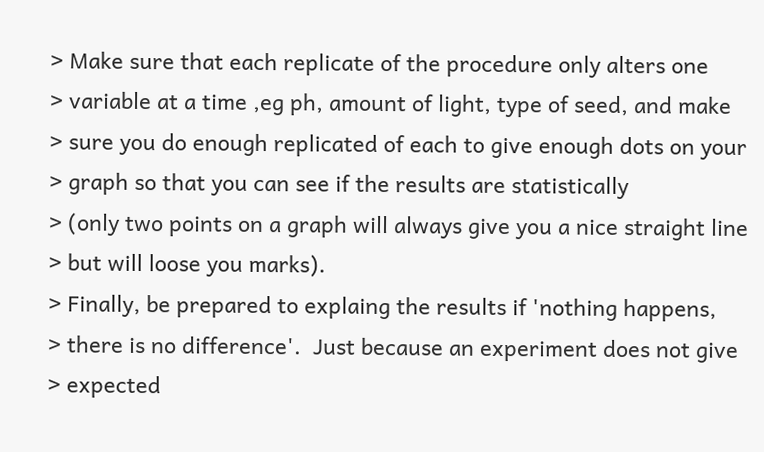> Make sure that each replicate of the procedure only alters one
> variable at a time ,eg ph, amount of light, type of seed, and make
> sure you do enough replicated of each to give enough dots on your
> graph so that you can see if the results are statistically
> (only two points on a graph will always give you a nice straight line
> but will loose you marks).
> Finally, be prepared to explaing the results if 'nothing happens,
> there is no difference'.  Just because an experiment does not give
> expected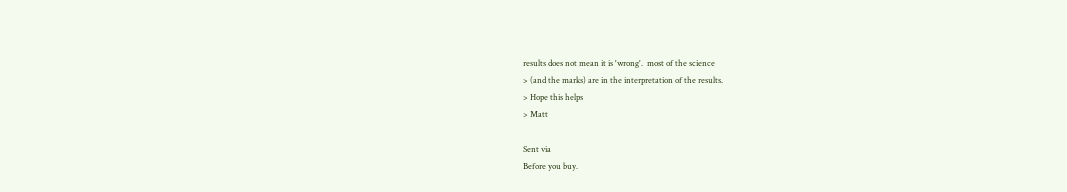results does not mean it is 'wrong'.  most of the science
> (and the marks) are in the interpretation of the results.
> Hope this helps
> Matt

Sent via
Before you buy.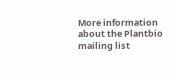More information about the Plantbio mailing list